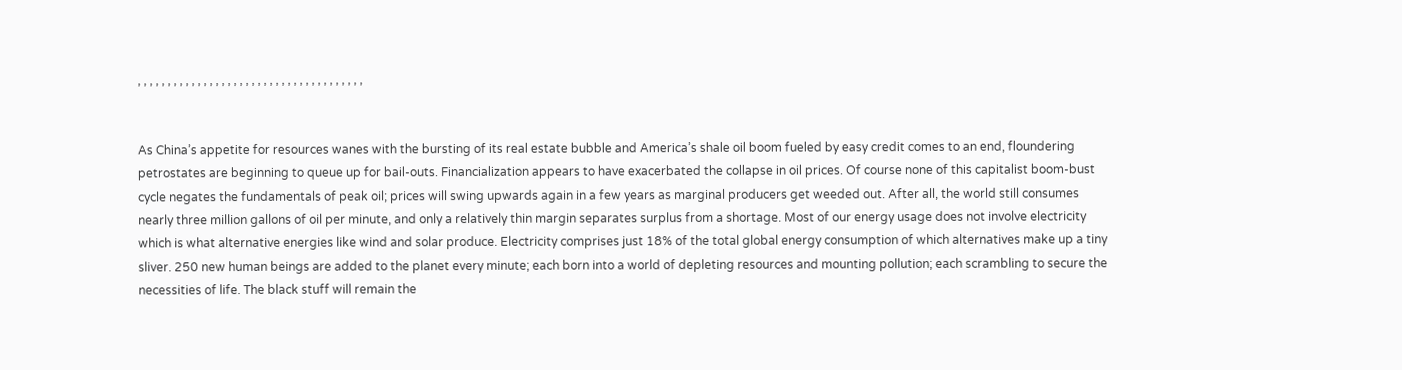, , , , , , , , , , , , , , , , , , , , , , , , , , , , , , , , , , , , , ,


As China’s appetite for resources wanes with the bursting of its real estate bubble and America’s shale oil boom fueled by easy credit comes to an end, floundering petrostates are beginning to queue up for bail-outs. Financialization appears to have exacerbated the collapse in oil prices. Of course none of this capitalist boom-bust cycle negates the fundamentals of peak oil; prices will swing upwards again in a few years as marginal producers get weeded out. After all, the world still consumes nearly three million gallons of oil per minute, and only a relatively thin margin separates surplus from a shortage. Most of our energy usage does not involve electricity which is what alternative energies like wind and solar produce. Electricity comprises just 18% of the total global energy consumption of which alternatives make up a tiny sliver. 250 new human beings are added to the planet every minute; each born into a world of depleting resources and mounting pollution; each scrambling to secure the necessities of life. The black stuff will remain the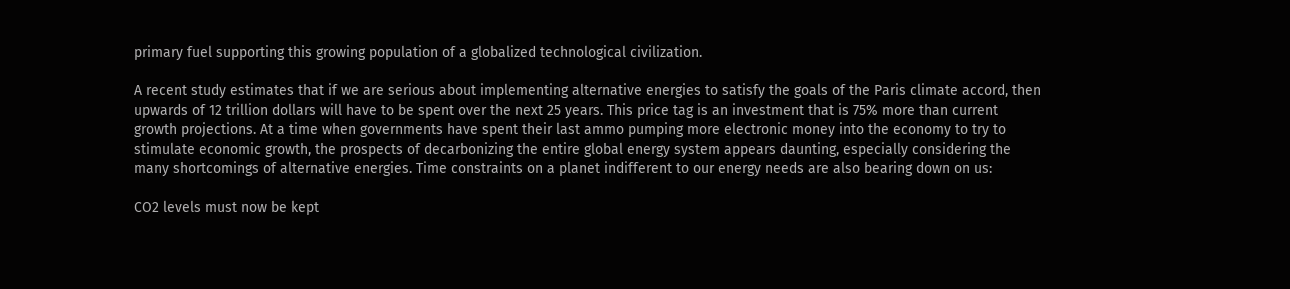primary fuel supporting this growing population of a globalized technological civilization.

A recent study estimates that if we are serious about implementing alternative energies to satisfy the goals of the Paris climate accord, then upwards of 12 trillion dollars will have to be spent over the next 25 years. This price tag is an investment that is 75% more than current growth projections. At a time when governments have spent their last ammo pumping more electronic money into the economy to try to stimulate economic growth, the prospects of decarbonizing the entire global energy system appears daunting, especially considering the many shortcomings of alternative energies. Time constraints on a planet indifferent to our energy needs are also bearing down on us:

CO2 levels must now be kept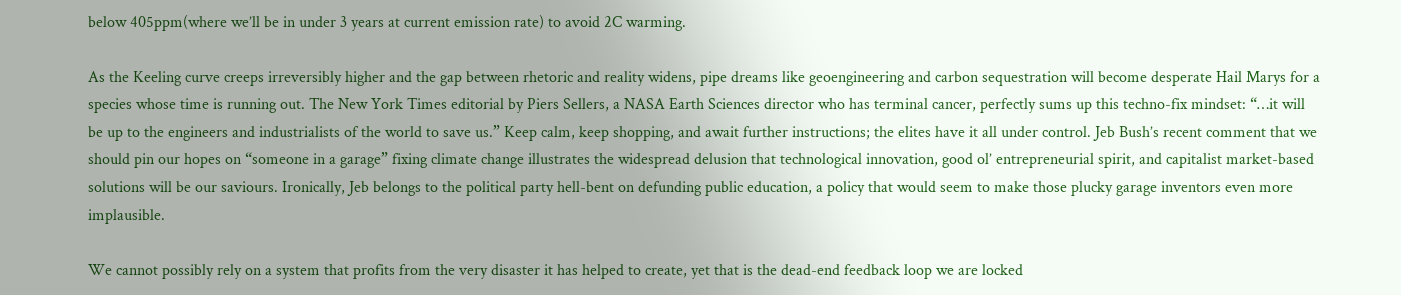below 405ppm(where we’ll be in under 3 years at current emission rate) to avoid 2C warming.

As the Keeling curve creeps irreversibly higher and the gap between rhetoric and reality widens, pipe dreams like geoengineering and carbon sequestration will become desperate Hail Marys for a species whose time is running out. The New York Times editorial by Piers Sellers, a NASA Earth Sciences director who has terminal cancer, perfectly sums up this techno-fix mindset: “…it will be up to the engineers and industrialists of the world to save us.” Keep calm, keep shopping, and await further instructions; the elites have it all under control. Jeb Bush’s recent comment that we should pin our hopes on “someone in a garage” fixing climate change illustrates the widespread delusion that technological innovation, good ol’ entrepreneurial spirit, and capitalist market-based solutions will be our saviours. Ironically, Jeb belongs to the political party hell-bent on defunding public education, a policy that would seem to make those plucky garage inventors even more implausible.

We cannot possibly rely on a system that profits from the very disaster it has helped to create, yet that is the dead-end feedback loop we are locked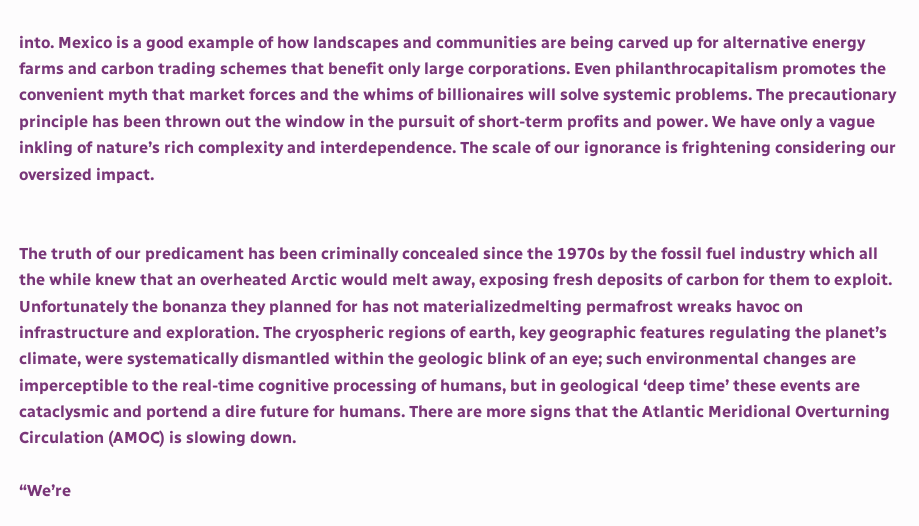into. Mexico is a good example of how landscapes and communities are being carved up for alternative energy farms and carbon trading schemes that benefit only large corporations. Even philanthrocapitalism promotes the convenient myth that market forces and the whims of billionaires will solve systemic problems. The precautionary principle has been thrown out the window in the pursuit of short-term profits and power. We have only a vague inkling of nature’s rich complexity and interdependence. The scale of our ignorance is frightening considering our oversized impact.


The truth of our predicament has been criminally concealed since the 1970s by the fossil fuel industry which all the while knew that an overheated Arctic would melt away, exposing fresh deposits of carbon for them to exploit. Unfortunately the bonanza they planned for has not materializedmelting permafrost wreaks havoc on infrastructure and exploration. The cryospheric regions of earth, key geographic features regulating the planet’s climate, were systematically dismantled within the geologic blink of an eye; such environmental changes are imperceptible to the real-time cognitive processing of humans, but in geological ‘deep time’ these events are cataclysmic and portend a dire future for humans. There are more signs that the Atlantic Meridional Overturning Circulation (AMOC) is slowing down.

“We’re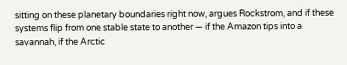sitting on these planetary boundaries right now, argues Rockstrom, and if these systems flip from one stable state to another — if the Amazon tips into a savannah, if the Arctic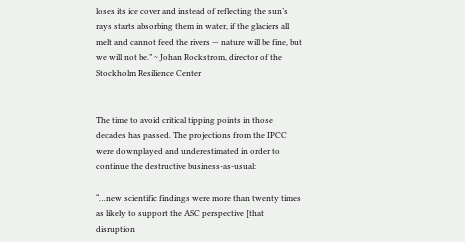loses its ice cover and instead of reflecting the sun’s rays starts absorbing them in water, if the glaciers all melt and cannot feed the rivers — nature will be fine, but we will not be.” ~ Johan Rockstrom, director of the Stockholm Resilience Center


The time to avoid critical tipping points in those decades has passed. The projections from the IPCC were downplayed and underestimated in order to continue the destructive business-as-usual:

“…new scientific findings were more than twenty times as likely to support the ASC perspective [that disruption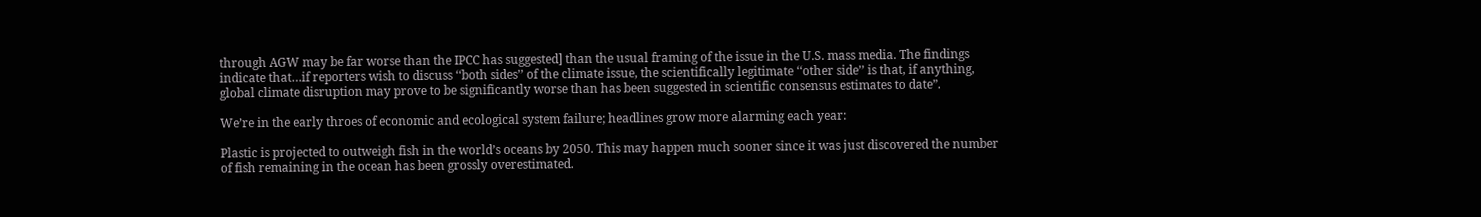through AGW may be far worse than the IPCC has suggested] than the usual framing of the issue in the U.S. mass media. The findings indicate that…if reporters wish to discuss ‘‘both sides’’ of the climate issue, the scientifically legitimate ‘‘other side’’ is that, if anything, global climate disruption may prove to be significantly worse than has been suggested in scientific consensus estimates to date”.

We’re in the early throes of economic and ecological system failure; headlines grow more alarming each year:

Plastic is projected to outweigh fish in the world’s oceans by 2050. This may happen much sooner since it was just discovered the number of fish remaining in the ocean has been grossly overestimated.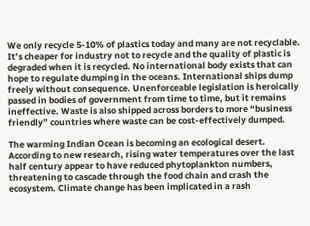We only recycle 5-10% of plastics today and many are not recyclable. It’s cheaper for industry not to recycle and the quality of plastic is degraded when it is recycled. No international body exists that can hope to regulate dumping in the oceans. International ships dump freely without consequence. Unenforceable legislation is heroically passed in bodies of government from time to time, but it remains ineffective. Waste is also shipped across borders to more “business friendly” countries where waste can be cost-effectively dumped.

The warming Indian Ocean is becoming an ecological desert. According to new research, rising water temperatures over the last half century appear to have reduced phytoplankton numbers, threatening to cascade through the food chain and crash the ecosystem. Climate change has been implicated in a rash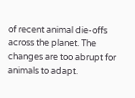of recent animal die-offs across the planet. The changes are too abrupt for animals to adapt.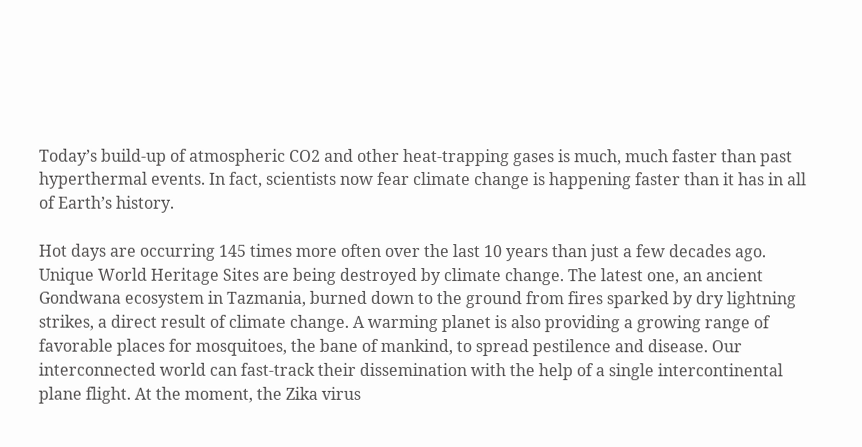Today’s build-up of atmospheric CO2 and other heat-trapping gases is much, much faster than past hyperthermal events. In fact, scientists now fear climate change is happening faster than it has in all of Earth’s history.

Hot days are occurring 145 times more often over the last 10 years than just a few decades ago. Unique World Heritage Sites are being destroyed by climate change. The latest one, an ancient Gondwana ecosystem in Tazmania, burned down to the ground from fires sparked by dry lightning strikes, a direct result of climate change. A warming planet is also providing a growing range of favorable places for mosquitoes, the bane of mankind, to spread pestilence and disease. Our interconnected world can fast-track their dissemination with the help of a single intercontinental plane flight. At the moment, the Zika virus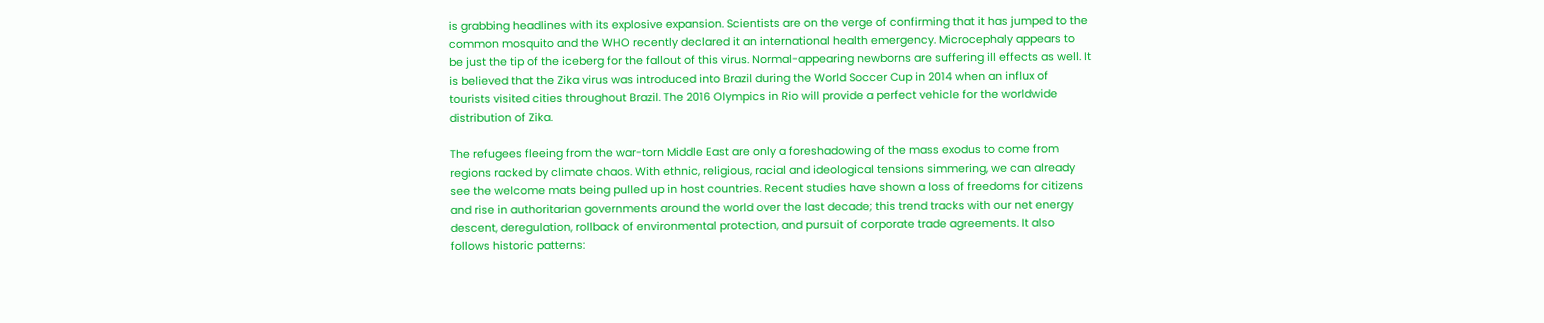is grabbing headlines with its explosive expansion. Scientists are on the verge of confirming that it has jumped to the common mosquito and the WHO recently declared it an international health emergency. Microcephaly appears to be just the tip of the iceberg for the fallout of this virus. Normal-appearing newborns are suffering ill effects as well. It is believed that the Zika virus was introduced into Brazil during the World Soccer Cup in 2014 when an influx of tourists visited cities throughout Brazil. The 2016 Olympics in Rio will provide a perfect vehicle for the worldwide distribution of Zika.

The refugees fleeing from the war-torn Middle East are only a foreshadowing of the mass exodus to come from regions racked by climate chaos. With ethnic, religious, racial and ideological tensions simmering, we can already see the welcome mats being pulled up in host countries. Recent studies have shown a loss of freedoms for citizens and rise in authoritarian governments around the world over the last decade; this trend tracks with our net energy descent, deregulation, rollback of environmental protection, and pursuit of corporate trade agreements. It also follows historic patterns: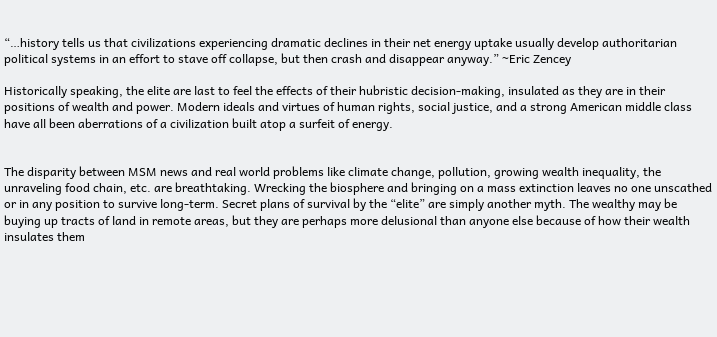“…history tells us that civilizations experiencing dramatic declines in their net energy uptake usually develop authoritarian political systems in an effort to stave off collapse, but then crash and disappear anyway.” ~Eric Zencey

Historically speaking, the elite are last to feel the effects of their hubristic decision-making, insulated as they are in their positions of wealth and power. Modern ideals and virtues of human rights, social justice, and a strong American middle class have all been aberrations of a civilization built atop a surfeit of energy.


The disparity between MSM news and real world problems like climate change, pollution, growing wealth inequality, the unraveling food chain, etc. are breathtaking. Wrecking the biosphere and bringing on a mass extinction leaves no one unscathed or in any position to survive long-term. Secret plans of survival by the “elite” are simply another myth. The wealthy may be buying up tracts of land in remote areas, but they are perhaps more delusional than anyone else because of how their wealth insulates them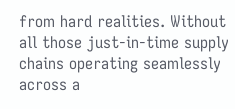from hard realities. Without all those just-in-time supply chains operating seamlessly across a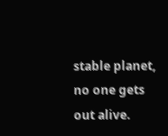stable planet, no one gets out alive.